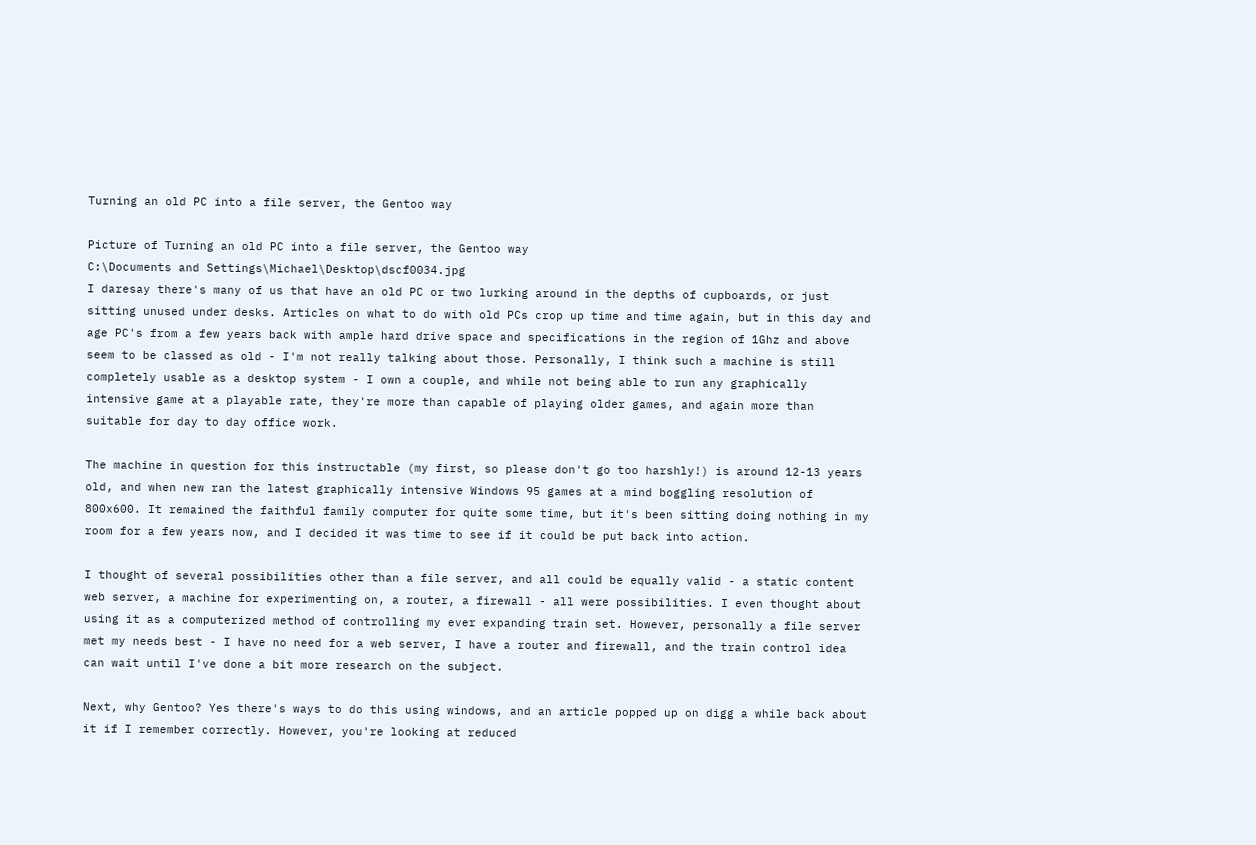Turning an old PC into a file server, the Gentoo way

Picture of Turning an old PC into a file server, the Gentoo way
C:\Documents and Settings\Michael\Desktop\dscf0034.jpg
I daresay there's many of us that have an old PC or two lurking around in the depths of cupboards, or just sitting unused under desks. Articles on what to do with old PCs crop up time and time again, but in this day and age PC's from a few years back with ample hard drive space and specifications in the region of 1Ghz and above seem to be classed as old - I'm not really talking about those. Personally, I think such a machine is still completely usable as a desktop system - I own a couple, and while not being able to run any graphically intensive game at a playable rate, they're more than capable of playing older games, and again more than suitable for day to day office work.

The machine in question for this instructable (my first, so please don't go too harshly!) is around 12-13 years old, and when new ran the latest graphically intensive Windows 95 games at a mind boggling resolution of 800x600. It remained the faithful family computer for quite some time, but it's been sitting doing nothing in my room for a few years now, and I decided it was time to see if it could be put back into action.

I thought of several possibilities other than a file server, and all could be equally valid - a static content web server, a machine for experimenting on, a router, a firewall - all were possibilities. I even thought about using it as a computerized method of controlling my ever expanding train set. However, personally a file server met my needs best - I have no need for a web server, I have a router and firewall, and the train control idea can wait until I've done a bit more research on the subject.

Next, why Gentoo? Yes there's ways to do this using windows, and an article popped up on digg a while back about it if I remember correctly. However, you're looking at reduced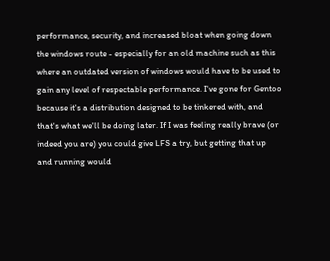performance, security, and increased bloat when going down the windows route - especially for an old machine such as this where an outdated version of windows would have to be used to gain any level of respectable performance. I've gone for Gentoo because it's a distribution designed to be tinkered with, and that's what we'll be doing later. If I was feeling really brave (or indeed you are) you could give LFS a try, but getting that up and running would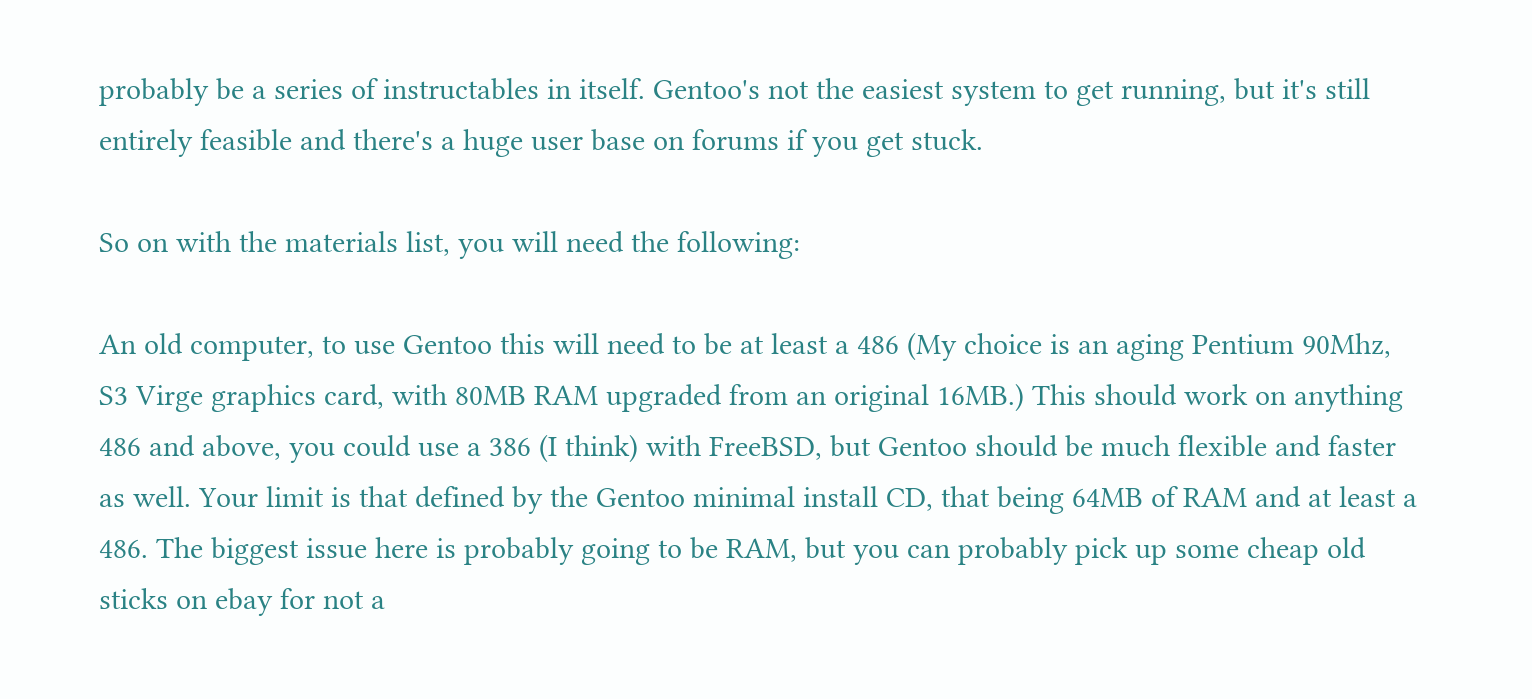probably be a series of instructables in itself. Gentoo's not the easiest system to get running, but it's still entirely feasible and there's a huge user base on forums if you get stuck.

So on with the materials list, you will need the following:

An old computer, to use Gentoo this will need to be at least a 486 (My choice is an aging Pentium 90Mhz, S3 Virge graphics card, with 80MB RAM upgraded from an original 16MB.) This should work on anything 486 and above, you could use a 386 (I think) with FreeBSD, but Gentoo should be much flexible and faster as well. Your limit is that defined by the Gentoo minimal install CD, that being 64MB of RAM and at least a 486. The biggest issue here is probably going to be RAM, but you can probably pick up some cheap old sticks on ebay for not a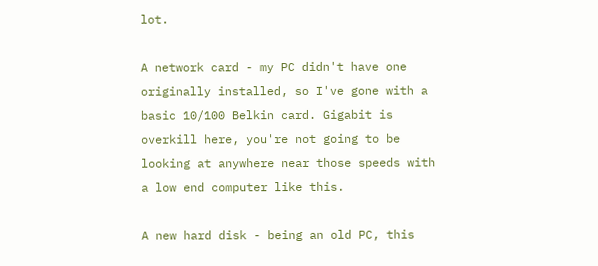lot.

A network card - my PC didn't have one originally installed, so I've gone with a basic 10/100 Belkin card. Gigabit is overkill here, you're not going to be looking at anywhere near those speeds with a low end computer like this.

A new hard disk - being an old PC, this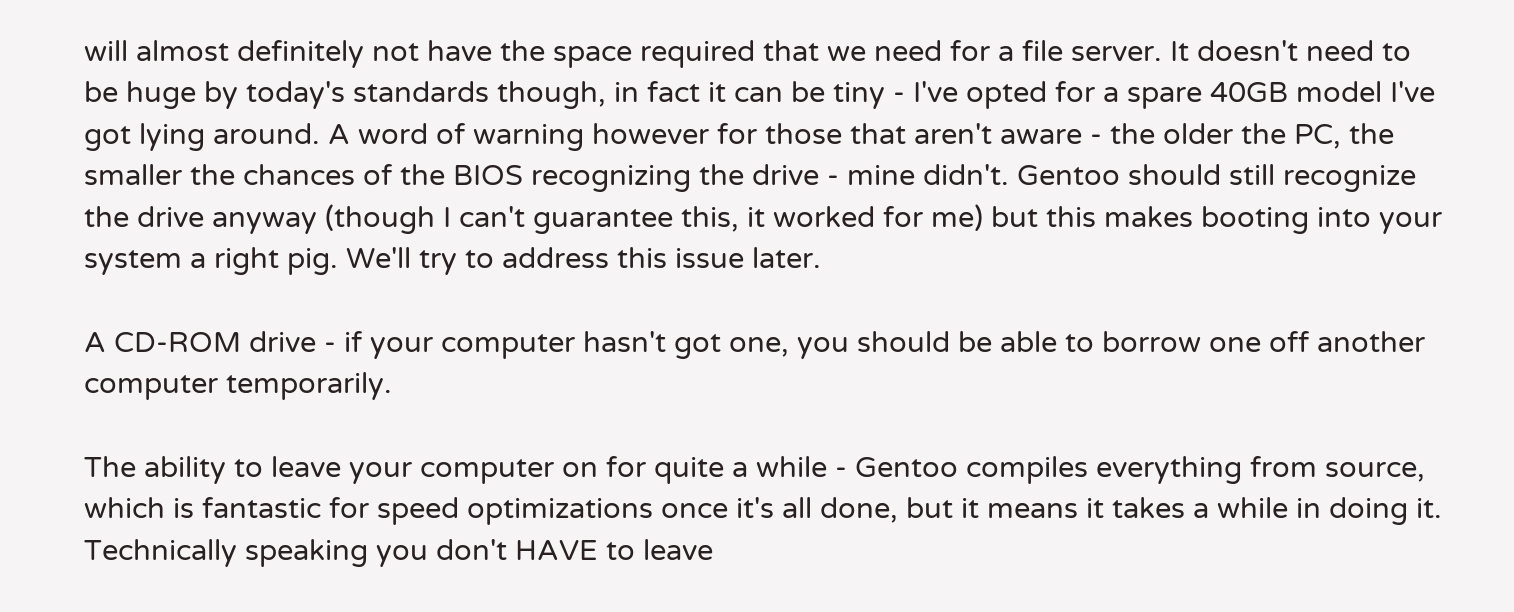will almost definitely not have the space required that we need for a file server. It doesn't need to be huge by today's standards though, in fact it can be tiny - I've opted for a spare 40GB model I've got lying around. A word of warning however for those that aren't aware - the older the PC, the smaller the chances of the BIOS recognizing the drive - mine didn't. Gentoo should still recognize the drive anyway (though I can't guarantee this, it worked for me) but this makes booting into your system a right pig. We'll try to address this issue later.

A CD-ROM drive - if your computer hasn't got one, you should be able to borrow one off another computer temporarily.

The ability to leave your computer on for quite a while - Gentoo compiles everything from source, which is fantastic for speed optimizations once it's all done, but it means it takes a while in doing it. Technically speaking you don't HAVE to leave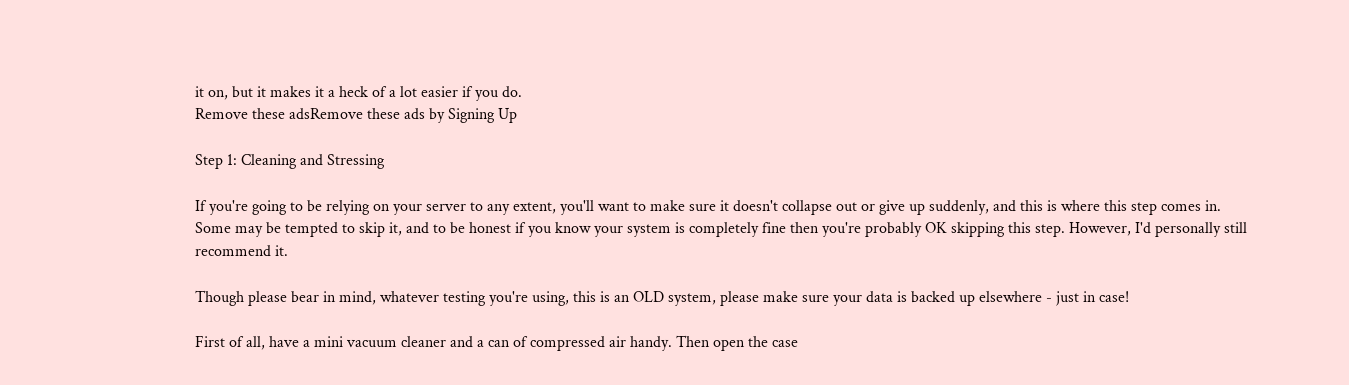it on, but it makes it a heck of a lot easier if you do.
Remove these adsRemove these ads by Signing Up

Step 1: Cleaning and Stressing

If you're going to be relying on your server to any extent, you'll want to make sure it doesn't collapse out or give up suddenly, and this is where this step comes in. Some may be tempted to skip it, and to be honest if you know your system is completely fine then you're probably OK skipping this step. However, I'd personally still recommend it.

Though please bear in mind, whatever testing you're using, this is an OLD system, please make sure your data is backed up elsewhere - just in case!

First of all, have a mini vacuum cleaner and a can of compressed air handy. Then open the case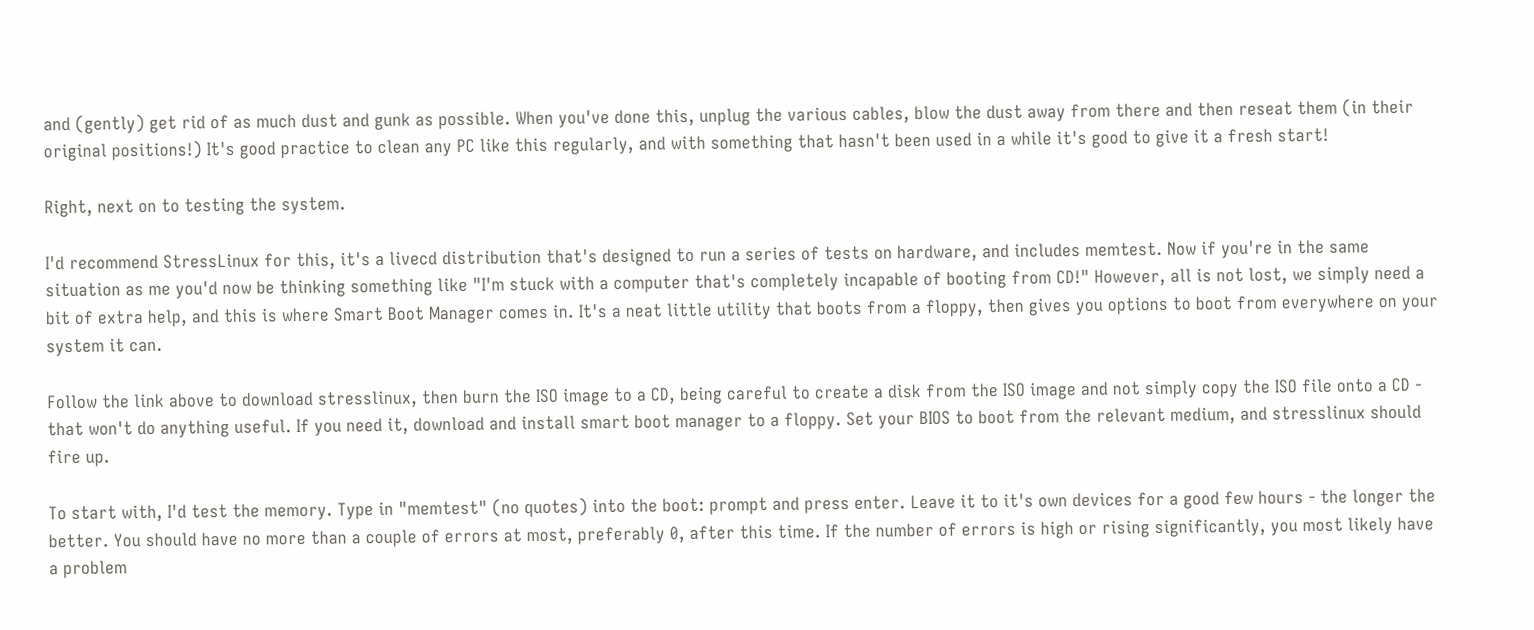and (gently) get rid of as much dust and gunk as possible. When you've done this, unplug the various cables, blow the dust away from there and then reseat them (in their original positions!) It's good practice to clean any PC like this regularly, and with something that hasn't been used in a while it's good to give it a fresh start!

Right, next on to testing the system.

I'd recommend StressLinux for this, it's a livecd distribution that's designed to run a series of tests on hardware, and includes memtest. Now if you're in the same situation as me you'd now be thinking something like "I'm stuck with a computer that's completely incapable of booting from CD!" However, all is not lost, we simply need a bit of extra help, and this is where Smart Boot Manager comes in. It's a neat little utility that boots from a floppy, then gives you options to boot from everywhere on your system it can.

Follow the link above to download stresslinux, then burn the ISO image to a CD, being careful to create a disk from the ISO image and not simply copy the ISO file onto a CD - that won't do anything useful. If you need it, download and install smart boot manager to a floppy. Set your BIOS to boot from the relevant medium, and stresslinux should fire up.

To start with, I'd test the memory. Type in "memtest" (no quotes) into the boot: prompt and press enter. Leave it to it's own devices for a good few hours - the longer the better. You should have no more than a couple of errors at most, preferably 0, after this time. If the number of errors is high or rising significantly, you most likely have a problem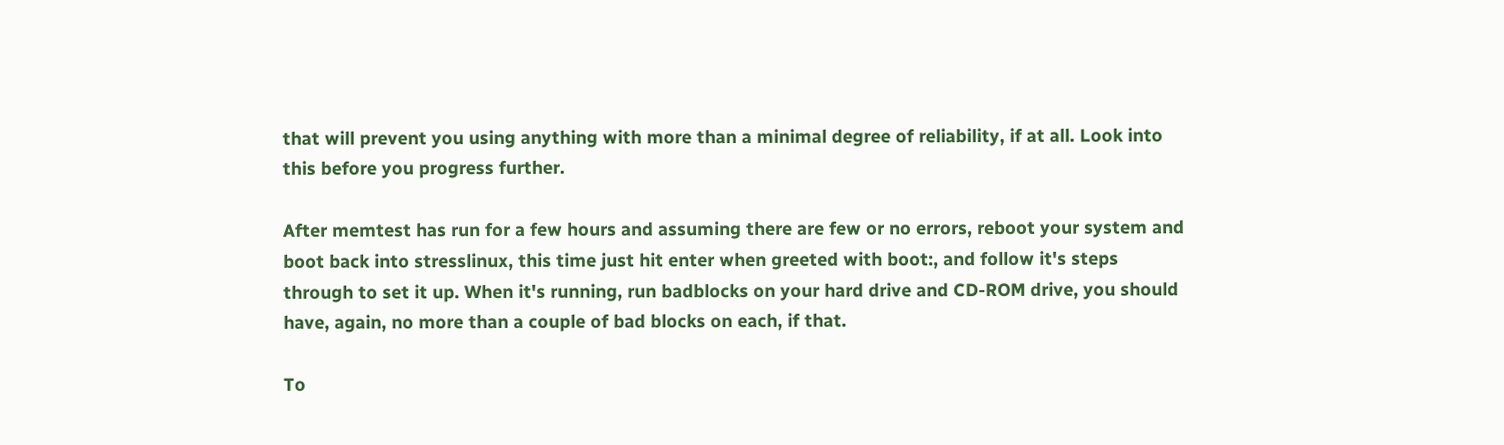that will prevent you using anything with more than a minimal degree of reliability, if at all. Look into this before you progress further.

After memtest has run for a few hours and assuming there are few or no errors, reboot your system and boot back into stresslinux, this time just hit enter when greeted with boot:, and follow it's steps through to set it up. When it's running, run badblocks on your hard drive and CD-ROM drive, you should have, again, no more than a couple of bad blocks on each, if that.

To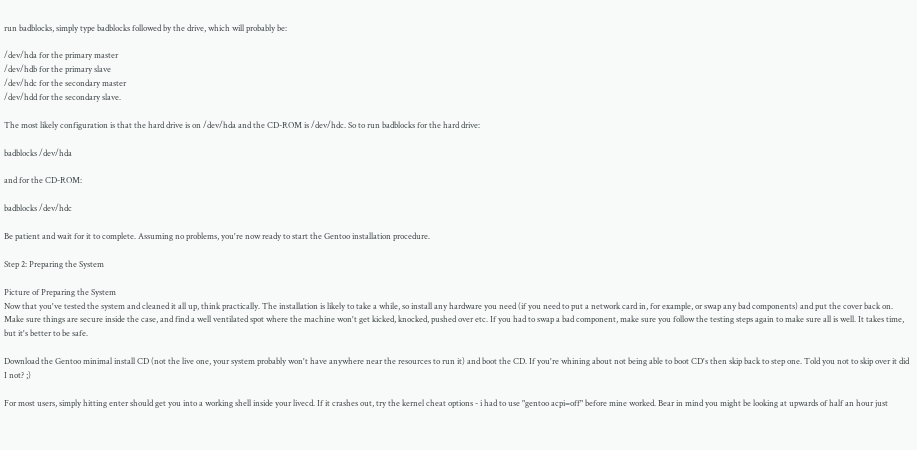run badblocks, simply type badblocks followed by the drive, which will probably be:

/dev/hda for the primary master
/dev/hdb for the primary slave
/dev/hdc for the secondary master
/dev/hdd for the secondary slave.

The most likely configuration is that the hard drive is on /dev/hda and the CD-ROM is /dev/hdc. So to run badblocks for the hard drive:

badblocks /dev/hda

and for the CD-ROM:

badblocks /dev/hdc

Be patient and wait for it to complete. Assuming no problems, you're now ready to start the Gentoo installation procedure.

Step 2: Preparing the System

Picture of Preparing the System
Now that you've tested the system and cleaned it all up, think practically. The installation is likely to take a while, so install any hardware you need (if you need to put a network card in, for example, or swap any bad components) and put the cover back on. Make sure things are secure inside the case, and find a well ventilated spot where the machine won't get kicked, knocked, pushed over etc. If you had to swap a bad component, make sure you follow the testing steps again to make sure all is well. It takes time, but it's better to be safe.

Download the Gentoo minimal install CD (not the live one, your system probably won't have anywhere near the resources to run it) and boot the CD. If you're whining about not being able to boot CD's then skip back to step one. Told you not to skip over it did I not? ;)

For most users, simply hitting enter should get you into a working shell inside your livecd. If it crashes out, try the kernel cheat options - i had to use "gentoo acpi=off" before mine worked. Bear in mind you might be looking at upwards of half an hour just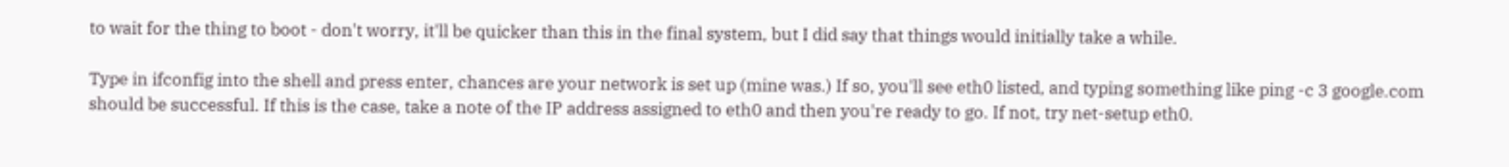to wait for the thing to boot - don't worry, it'll be quicker than this in the final system, but I did say that things would initially take a while.

Type in ifconfig into the shell and press enter, chances are your network is set up (mine was.) If so, you'll see eth0 listed, and typing something like ping -c 3 google.com should be successful. If this is the case, take a note of the IP address assigned to eth0 and then you're ready to go. If not, try net-setup eth0.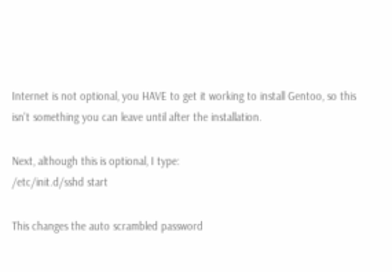Internet is not optional, you HAVE to get it working to install Gentoo, so this isn't something you can leave until after the installation.

Next, although this is optional, I type:
/etc/init.d/sshd start

This changes the auto scrambled password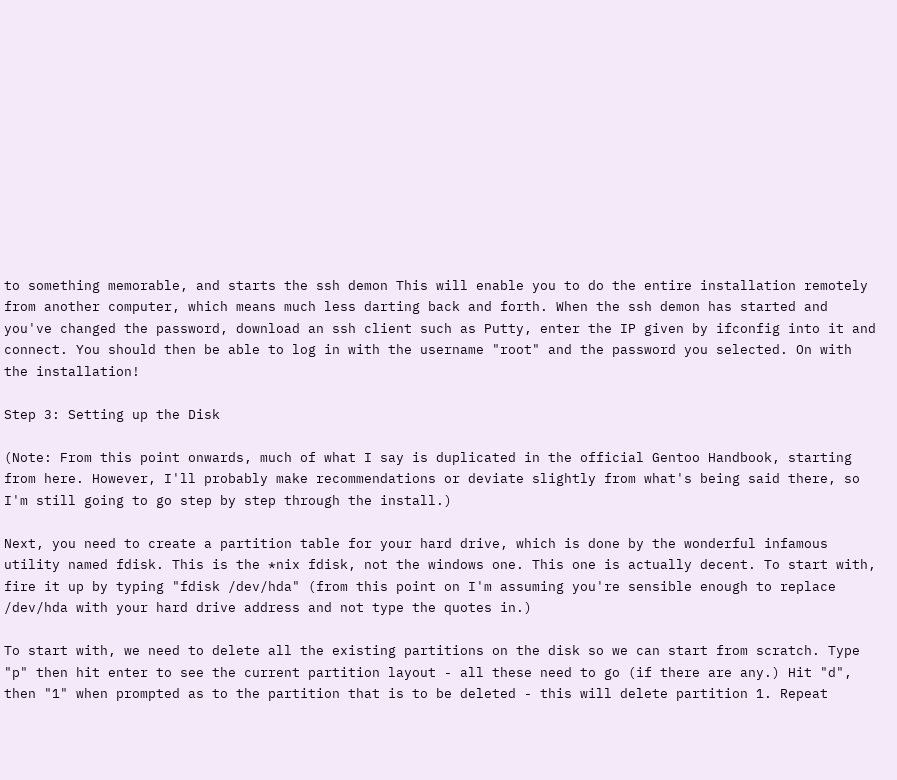to something memorable, and starts the ssh demon This will enable you to do the entire installation remotely from another computer, which means much less darting back and forth. When the ssh demon has started and you've changed the password, download an ssh client such as Putty, enter the IP given by ifconfig into it and connect. You should then be able to log in with the username "root" and the password you selected. On with the installation!

Step 3: Setting up the Disk

(Note: From this point onwards, much of what I say is duplicated in the official Gentoo Handbook, starting from here. However, I'll probably make recommendations or deviate slightly from what's being said there, so I'm still going to go step by step through the install.)

Next, you need to create a partition table for your hard drive, which is done by the wonderful infamous utility named fdisk. This is the *nix fdisk, not the windows one. This one is actually decent. To start with, fire it up by typing "fdisk /dev/hda" (from this point on I'm assuming you're sensible enough to replace /dev/hda with your hard drive address and not type the quotes in.)

To start with, we need to delete all the existing partitions on the disk so we can start from scratch. Type "p" then hit enter to see the current partition layout - all these need to go (if there are any.) Hit "d", then "1" when prompted as to the partition that is to be deleted - this will delete partition 1. Repeat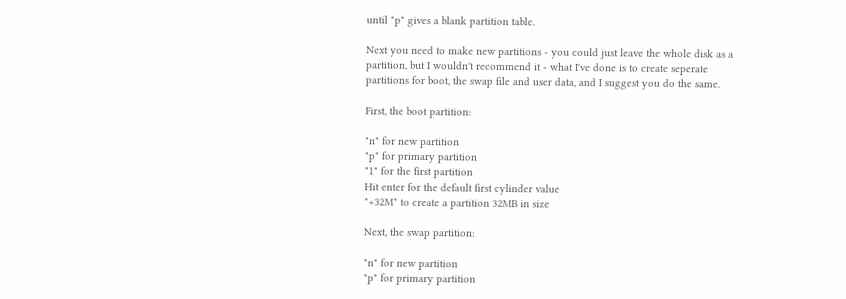until "p" gives a blank partition table.

Next you need to make new partitions - you could just leave the whole disk as a partition, but I wouldn't recommend it - what I've done is to create seperate partitions for boot, the swap file and user data, and I suggest you do the same.

First, the boot partition:

"n" for new partition
"p" for primary partition
"1" for the first partition
Hit enter for the default first cylinder value
"+32M" to create a partition 32MB in size

Next, the swap partition:

"n" for new partition
"p" for primary partition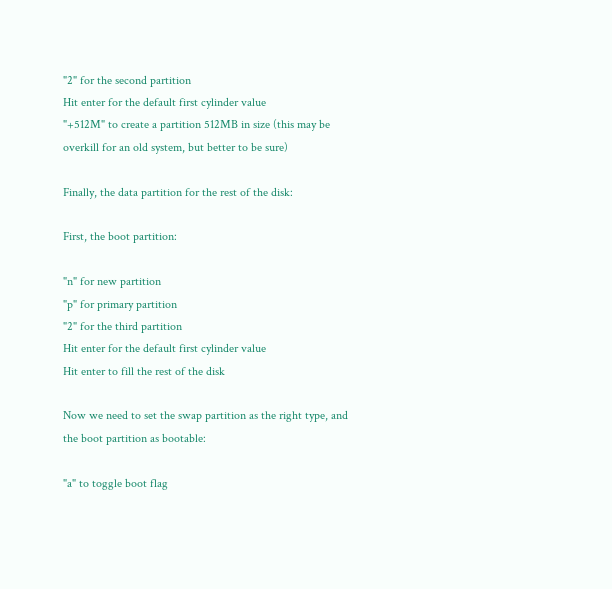"2" for the second partition
Hit enter for the default first cylinder value
"+512M" to create a partition 512MB in size (this may be overkill for an old system, but better to be sure)

Finally, the data partition for the rest of the disk:

First, the boot partition:

"n" for new partition
"p" for primary partition
"2" for the third partition
Hit enter for the default first cylinder value
Hit enter to fill the rest of the disk

Now we need to set the swap partition as the right type, and the boot partition as bootable:

"a" to toggle boot flag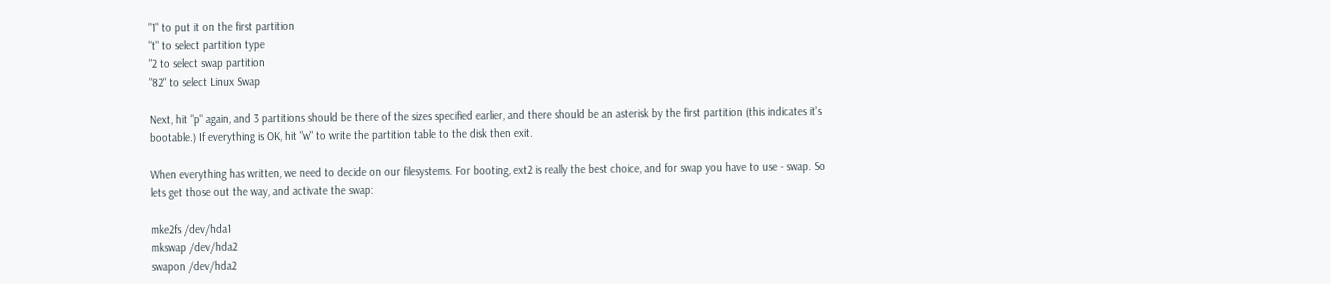"1" to put it on the first partition
"t" to select partition type
"2 to select swap partition
"82" to select Linux Swap

Next, hit "p" again, and 3 partitions should be there of the sizes specified earlier, and there should be an asterisk by the first partition (this indicates it's bootable.) If everything is OK, hit "w" to write the partition table to the disk then exit.

When everything has written, we need to decide on our filesystems. For booting, ext2 is really the best choice, and for swap you have to use - swap. So lets get those out the way, and activate the swap:

mke2fs /dev/hda1
mkswap /dev/hda2
swapon /dev/hda2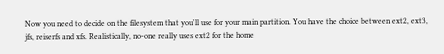Now you need to decide on the filesystem that you'll use for your main partition. You have the choice between ext2, ext3, jfs, reiserfs and xfs. Realistically, no-one really uses ext2 for the home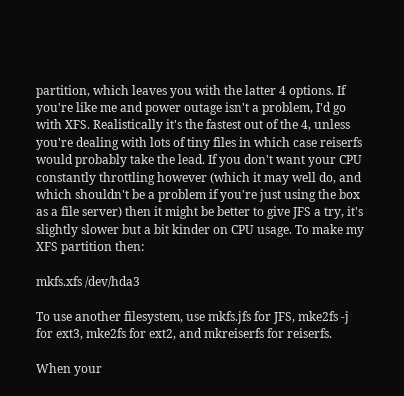partition, which leaves you with the latter 4 options. If you're like me and power outage isn't a problem, I'd go with XFS. Realistically it's the fastest out of the 4, unless you're dealing with lots of tiny files in which case reiserfs would probably take the lead. If you don't want your CPU constantly throttling however (which it may well do, and which shouldn't be a problem if you're just using the box as a file server) then it might be better to give JFS a try, it's slightly slower but a bit kinder on CPU usage. To make my XFS partition then:

mkfs.xfs /dev/hda3

To use another filesystem, use mkfs.jfs for JFS, mke2fs -j for ext3, mke2fs for ext2, and mkreiserfs for reiserfs.

When your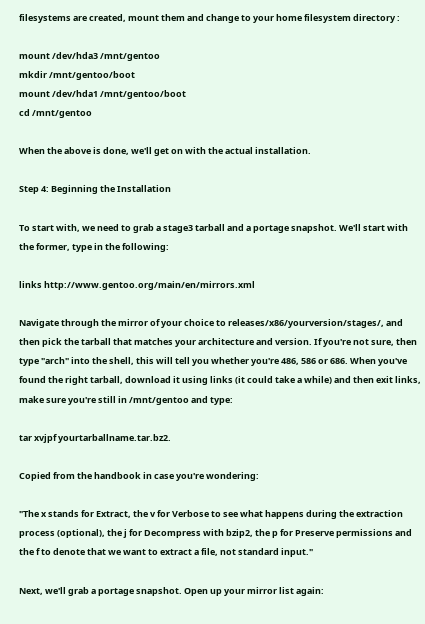filesystems are created, mount them and change to your home filesystem directory :

mount /dev/hda3 /mnt/gentoo
mkdir /mnt/gentoo/boot
mount /dev/hda1 /mnt/gentoo/boot
cd /mnt/gentoo

When the above is done, we'll get on with the actual installation.

Step 4: Beginning the Installation

To start with, we need to grab a stage3 tarball and a portage snapshot. We'll start with the former, type in the following:

links http://www.gentoo.org/main/en/mirrors.xml

Navigate through the mirror of your choice to releases/x86/yourversion/stages/, and then pick the tarball that matches your architecture and version. If you're not sure, then type "arch" into the shell, this will tell you whether you're 486, 586 or 686. When you've found the right tarball, download it using links (it could take a while) and then exit links, make sure you're still in /mnt/gentoo and type:

tar xvjpf yourtarballname.tar.bz2.

Copied from the handbook in case you're wondering:

"The x stands for Extract, the v for Verbose to see what happens during the extraction process (optional), the j for Decompress with bzip2, the p for Preserve permissions and the f to denote that we want to extract a file, not standard input."

Next, we'll grab a portage snapshot. Open up your mirror list again: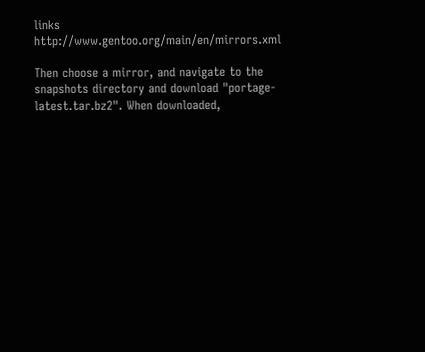links http://www.gentoo.org/main/en/mirrors.xml

Then choose a mirror, and navigate to the snapshots directory and download "portage-latest.tar.bz2". When downloaded,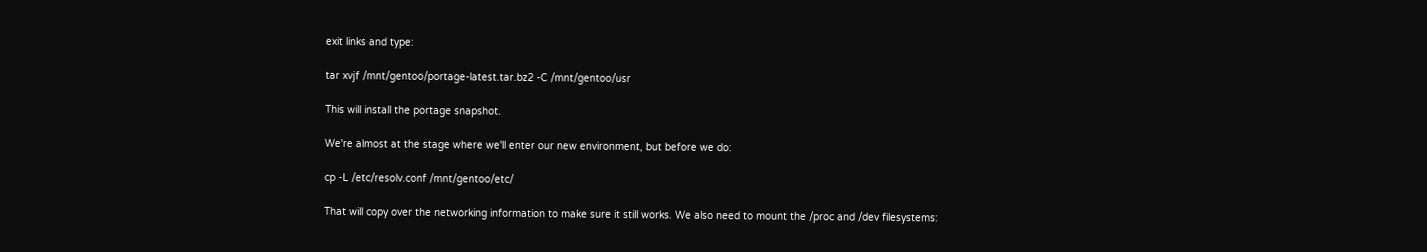exit links and type:

tar xvjf /mnt/gentoo/portage-latest.tar.bz2 -C /mnt/gentoo/usr

This will install the portage snapshot.

We're almost at the stage where we'll enter our new environment, but before we do:

cp -L /etc/resolv.conf /mnt/gentoo/etc/

That will copy over the networking information to make sure it still works. We also need to mount the /proc and /dev filesystems: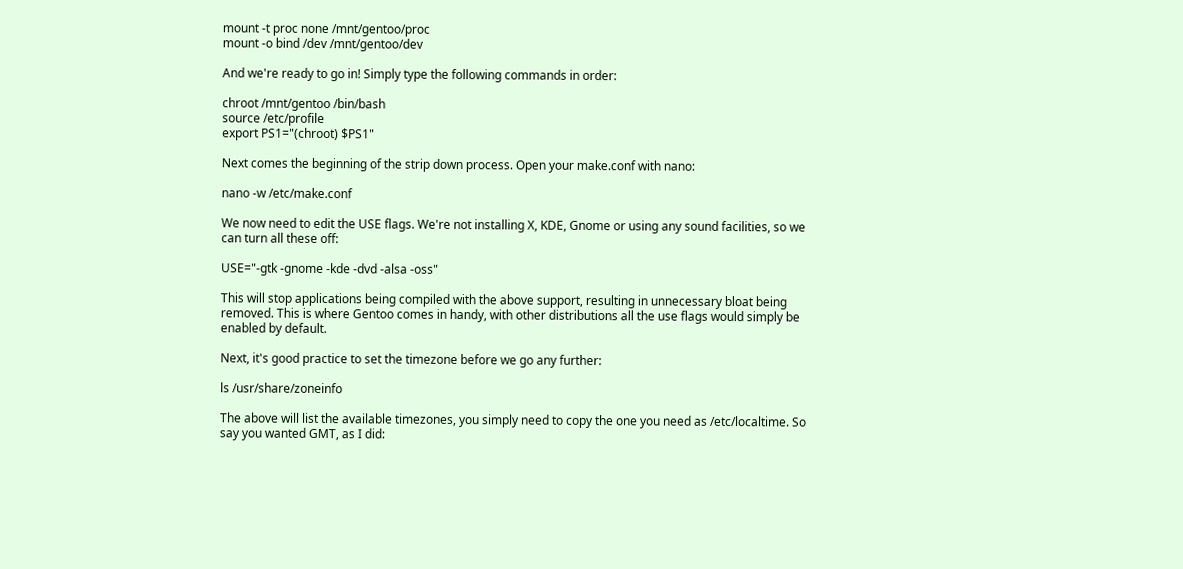mount -t proc none /mnt/gentoo/proc
mount -o bind /dev /mnt/gentoo/dev

And we're ready to go in! Simply type the following commands in order:

chroot /mnt/gentoo /bin/bash
source /etc/profile
export PS1="(chroot) $PS1"

Next comes the beginning of the strip down process. Open your make.conf with nano:

nano -w /etc/make.conf

We now need to edit the USE flags. We're not installing X, KDE, Gnome or using any sound facilities, so we can turn all these off:

USE="-gtk -gnome -kde -dvd -alsa -oss"

This will stop applications being compiled with the above support, resulting in unnecessary bloat being removed. This is where Gentoo comes in handy, with other distributions all the use flags would simply be enabled by default.

Next, it's good practice to set the timezone before we go any further:

ls /usr/share/zoneinfo

The above will list the available timezones, you simply need to copy the one you need as /etc/localtime. So say you wanted GMT, as I did: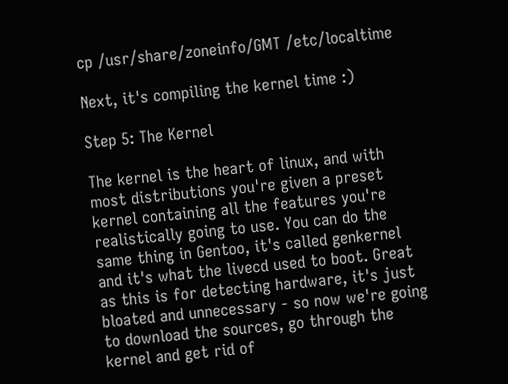cp /usr/share/zoneinfo/GMT /etc/localtime

Next, it's compiling the kernel time :)

Step 5: The Kernel

The kernel is the heart of linux, and with most distributions you're given a preset kernel containing all the features you're realistically going to use. You can do the same thing in Gentoo, it's called genkernel and it's what the livecd used to boot. Great as this is for detecting hardware, it's just bloated and unnecessary - so now we're going to download the sources, go through the kernel and get rid of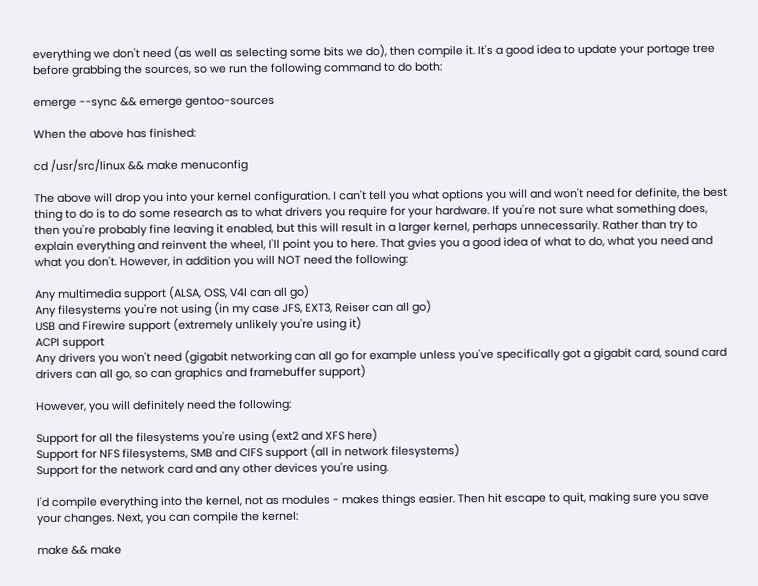everything we don't need (as well as selecting some bits we do), then compile it. It's a good idea to update your portage tree before grabbing the sources, so we run the following command to do both:

emerge --sync && emerge gentoo-sources

When the above has finished:

cd /usr/src/linux && make menuconfig

The above will drop you into your kernel configuration. I can't tell you what options you will and won't need for definite, the best thing to do is to do some research as to what drivers you require for your hardware. If you're not sure what something does, then you're probably fine leaving it enabled, but this will result in a larger kernel, perhaps unnecessarily. Rather than try to explain everything and reinvent the wheel, I'll point you to here. That gvies you a good idea of what to do, what you need and what you don't. However, in addition you will NOT need the following:

Any multimedia support (ALSA, OSS, V4l can all go)
Any filesystems you're not using (in my case JFS, EXT3, Reiser can all go)
USB and Firewire support (extremely unlikely you're using it)
ACPI support
Any drivers you won't need (gigabit networking can all go for example unless you've specifically got a gigabit card, sound card drivers can all go, so can graphics and framebuffer support)

However, you will definitely need the following:

Support for all the filesystems you're using (ext2 and XFS here)
Support for NFS filesystems, SMB and CIFS support (all in network filesystems)
Support for the network card and any other devices you're using.

I'd compile everything into the kernel, not as modules - makes things easier. Then hit escape to quit, making sure you save your changes. Next, you can compile the kernel:

make && make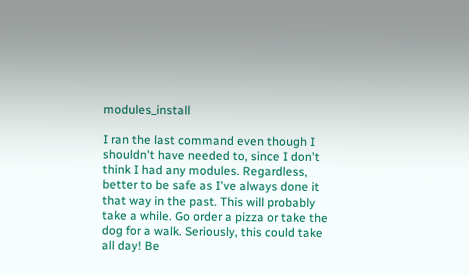modules_install

I ran the last command even though I shouldn't have needed to, since I don't think I had any modules. Regardless, better to be safe as I've always done it that way in the past. This will probably take a while. Go order a pizza or take the dog for a walk. Seriously, this could take all day! Be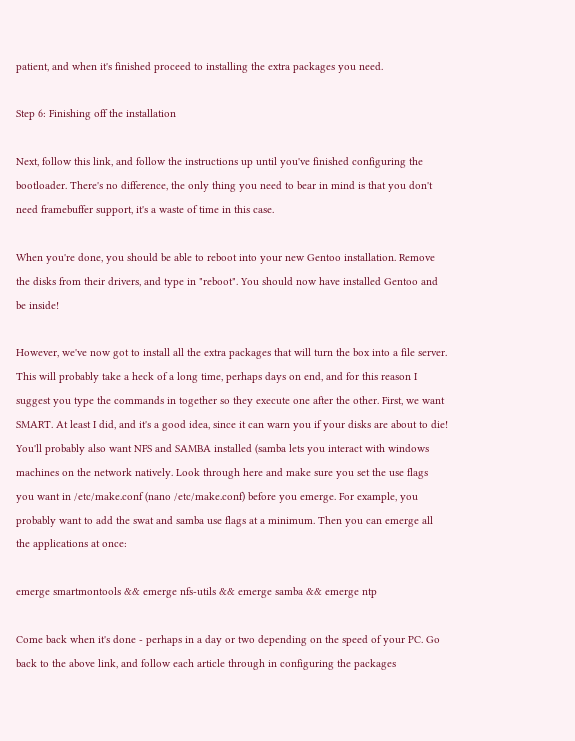patient, and when it's finished proceed to installing the extra packages you need.

Step 6: Finishing off the installation

Next, follow this link, and follow the instructions up until you've finished configuring the bootloader. There's no difference, the only thing you need to bear in mind is that you don't need framebuffer support, it's a waste of time in this case.

When you're done, you should be able to reboot into your new Gentoo installation. Remove the disks from their drivers, and type in "reboot". You should now have installed Gentoo and be inside!

However, we've now got to install all the extra packages that will turn the box into a file server. This will probably take a heck of a long time, perhaps days on end, and for this reason I suggest you type the commands in together so they execute one after the other. First, we want SMART. At least I did, and it's a good idea, since it can warn you if your disks are about to die! You'll probably also want NFS and SAMBA installed (samba lets you interact with windows machines on the network natively. Look through here and make sure you set the use flags you want in /etc/make.conf (nano /etc/make.conf) before you emerge. For example, you probably want to add the swat and samba use flags at a minimum. Then you can emerge all the applications at once:

emerge smartmontools && emerge nfs-utils && emerge samba && emerge ntp

Come back when it's done - perhaps in a day or two depending on the speed of your PC. Go back to the above link, and follow each article through in configuring the packages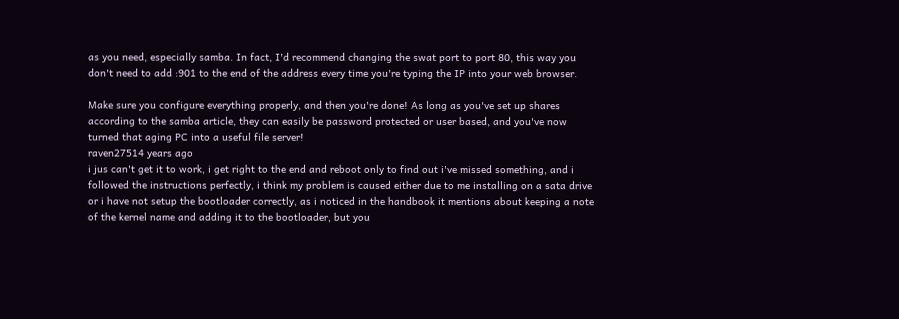as you need, especially samba. In fact, I'd recommend changing the swat port to port 80, this way you don't need to add :901 to the end of the address every time you're typing the IP into your web browser.

Make sure you configure everything properly, and then you're done! As long as you've set up shares according to the samba article, they can easily be password protected or user based, and you've now turned that aging PC into a useful file server!
raven27514 years ago
i jus can't get it to work, i get right to the end and reboot only to find out i've missed something, and i followed the instructions perfectly, i think my problem is caused either due to me installing on a sata drive or i have not setup the bootloader correctly, as i noticed in the handbook it mentions about keeping a note of the kernel name and adding it to the bootloader, but you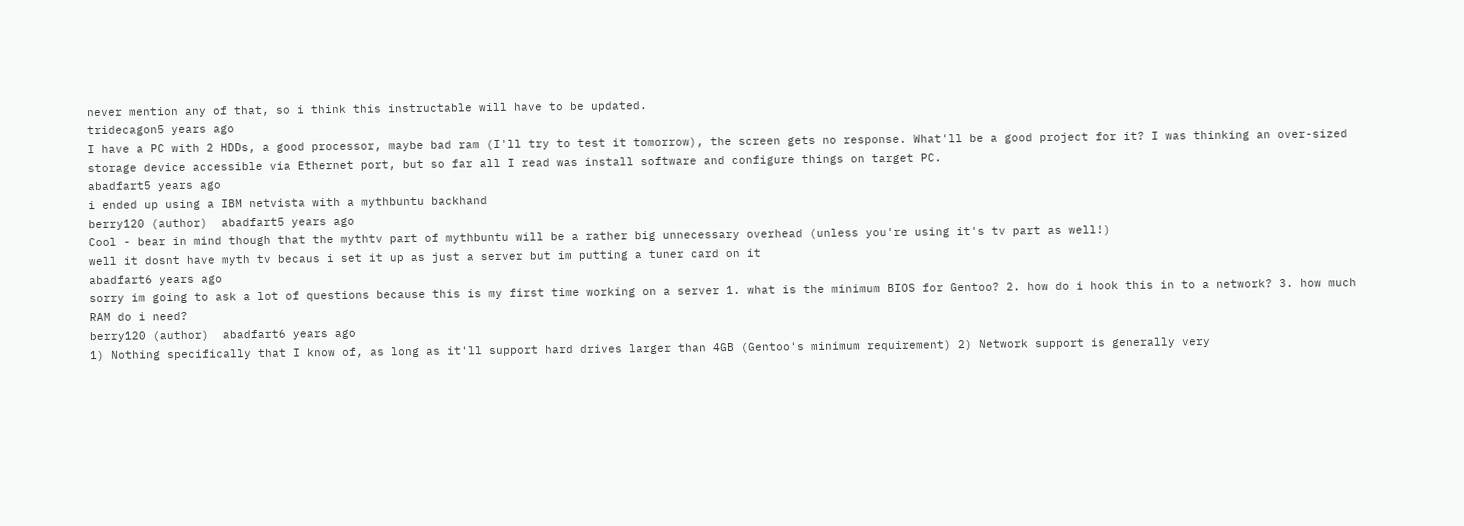never mention any of that, so i think this instructable will have to be updated.
tridecagon5 years ago
I have a PC with 2 HDDs, a good processor, maybe bad ram (I'll try to test it tomorrow), the screen gets no response. What'll be a good project for it? I was thinking an over-sized storage device accessible via Ethernet port, but so far all I read was install software and configure things on target PC.
abadfart5 years ago
i ended up using a IBM netvista with a mythbuntu backhand
berry120 (author)  abadfart5 years ago
Cool - bear in mind though that the mythtv part of mythbuntu will be a rather big unnecessary overhead (unless you're using it's tv part as well!)
well it dosnt have myth tv becaus i set it up as just a server but im putting a tuner card on it
abadfart6 years ago
sorry im going to ask a lot of questions because this is my first time working on a server 1. what is the minimum BIOS for Gentoo? 2. how do i hook this in to a network? 3. how much RAM do i need?
berry120 (author)  abadfart6 years ago
1) Nothing specifically that I know of, as long as it'll support hard drives larger than 4GB (Gentoo's minimum requirement) 2) Network support is generally very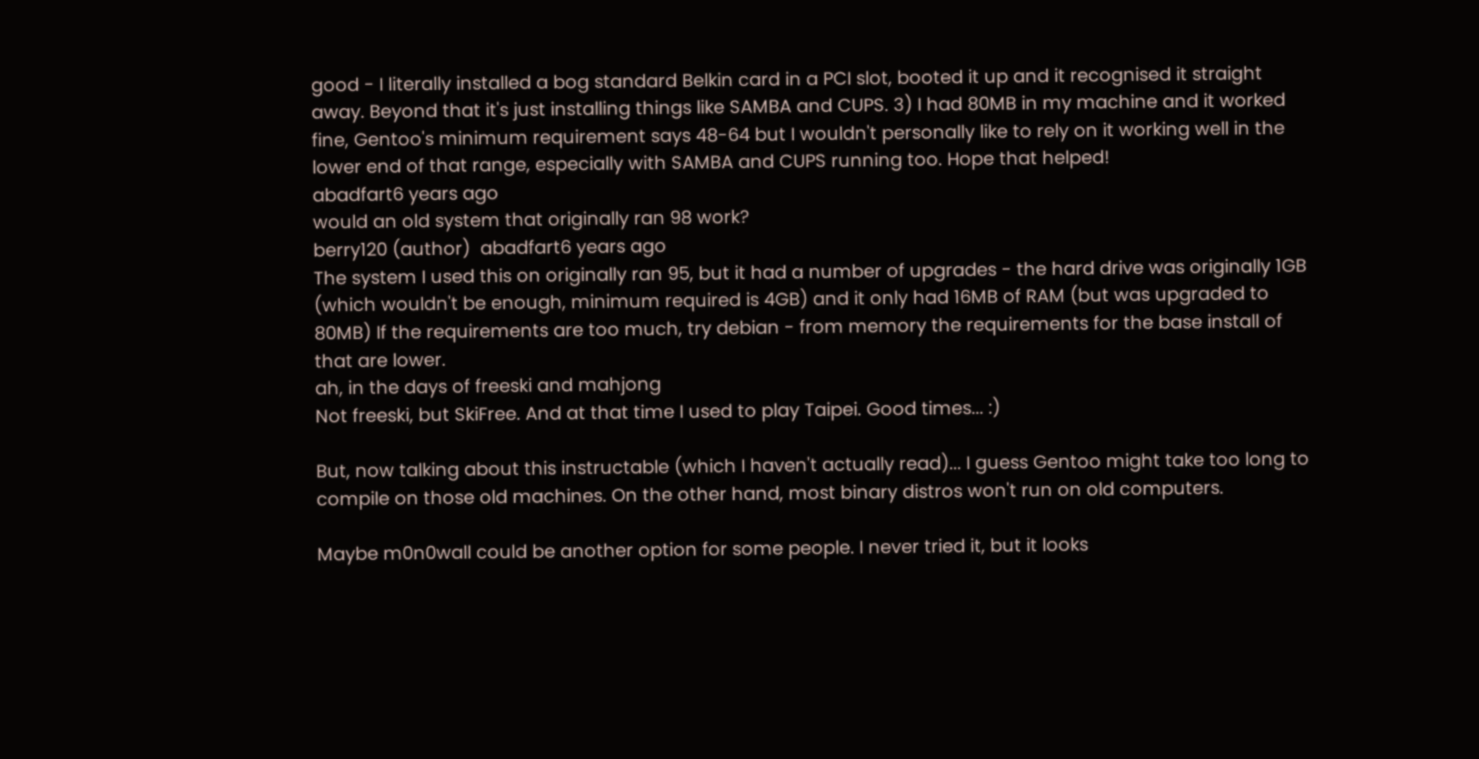good - I literally installed a bog standard Belkin card in a PCI slot, booted it up and it recognised it straight away. Beyond that it's just installing things like SAMBA and CUPS. 3) I had 80MB in my machine and it worked fine, Gentoo's minimum requirement says 48-64 but I wouldn't personally like to rely on it working well in the lower end of that range, especially with SAMBA and CUPS running too. Hope that helped!
abadfart6 years ago
would an old system that originally ran 98 work?
berry120 (author)  abadfart6 years ago
The system I used this on originally ran 95, but it had a number of upgrades - the hard drive was originally 1GB (which wouldn't be enough, minimum required is 4GB) and it only had 16MB of RAM (but was upgraded to 80MB) If the requirements are too much, try debian - from memory the requirements for the base install of that are lower.
ah, in the days of freeski and mahjong
Not freeski, but SkiFree. And at that time I used to play Taipei. Good times... :)

But, now talking about this instructable (which I haven't actually read)... I guess Gentoo might take too long to compile on those old machines. On the other hand, most binary distros won't run on old computers.

Maybe m0n0wall could be another option for some people. I never tried it, but it looks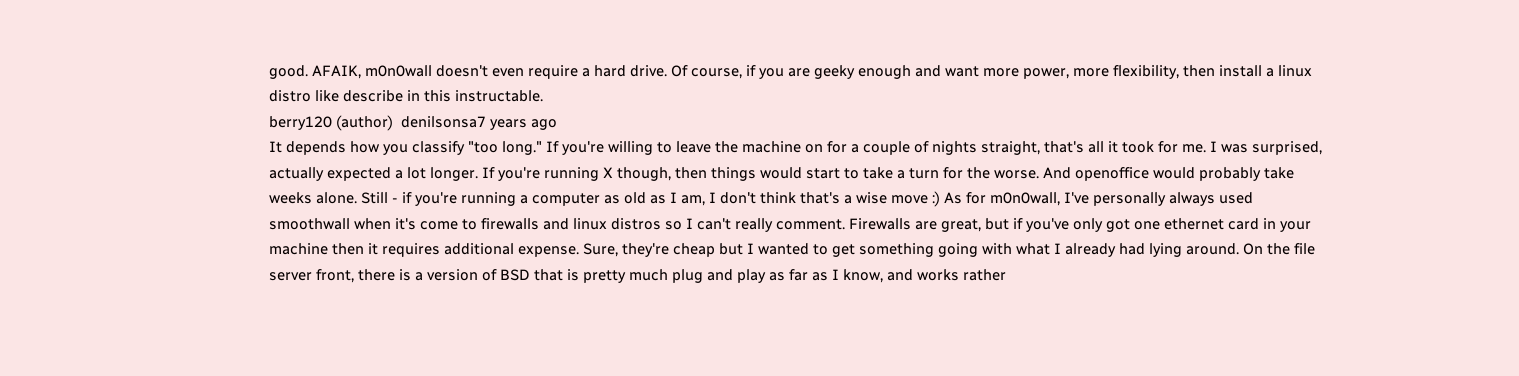good. AFAIK, m0n0wall doesn't even require a hard drive. Of course, if you are geeky enough and want more power, more flexibility, then install a linux distro like describe in this instructable.
berry120 (author)  denilsonsa7 years ago
It depends how you classify "too long." If you're willing to leave the machine on for a couple of nights straight, that's all it took for me. I was surprised, actually expected a lot longer. If you're running X though, then things would start to take a turn for the worse. And openoffice would probably take weeks alone. Still - if you're running a computer as old as I am, I don't think that's a wise move :) As for m0n0wall, I've personally always used smoothwall when it's come to firewalls and linux distros so I can't really comment. Firewalls are great, but if you've only got one ethernet card in your machine then it requires additional expense. Sure, they're cheap but I wanted to get something going with what I already had lying around. On the file server front, there is a version of BSD that is pretty much plug and play as far as I know, and works rather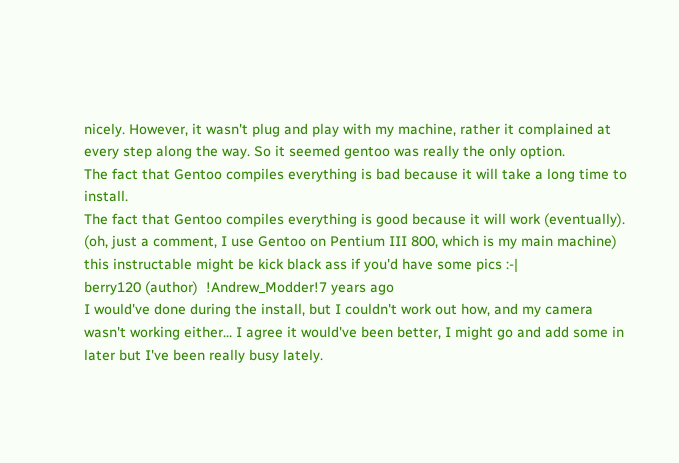nicely. However, it wasn't plug and play with my machine, rather it complained at every step along the way. So it seemed gentoo was really the only option.
The fact that Gentoo compiles everything is bad because it will take a long time to install.
The fact that Gentoo compiles everything is good because it will work (eventually).
(oh, just a comment, I use Gentoo on Pentium III 800, which is my main machine)
this instructable might be kick black ass if you'd have some pics :-|
berry120 (author)  !Andrew_Modder!7 years ago
I would've done during the install, but I couldn't work out how, and my camera wasn't working either... I agree it would've been better, I might go and add some in later but I've been really busy lately.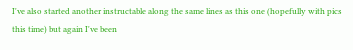I've also started another instructable along the same lines as this one (hopefully with pics this time) but again I've been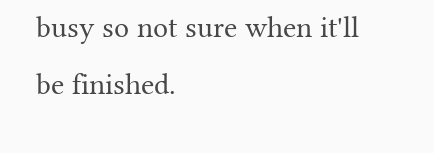busy so not sure when it'll be finished.